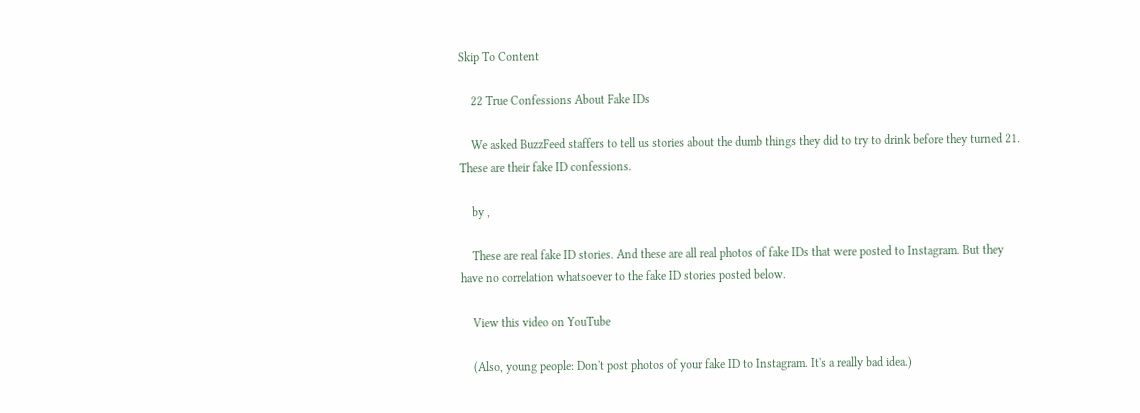Skip To Content

    22 True Confessions About Fake IDs

    We asked BuzzFeed staffers to tell us stories about the dumb things they did to try to drink before they turned 21. These are their fake ID confessions.

    by ,

    These are real fake ID stories. And these are all real photos of fake IDs that were posted to Instagram. But they have no correlation whatsoever to the fake ID stories posted below.

    View this video on YouTube

    (Also, young people: Don't post photos of your fake ID to Instagram. It's a really bad idea.)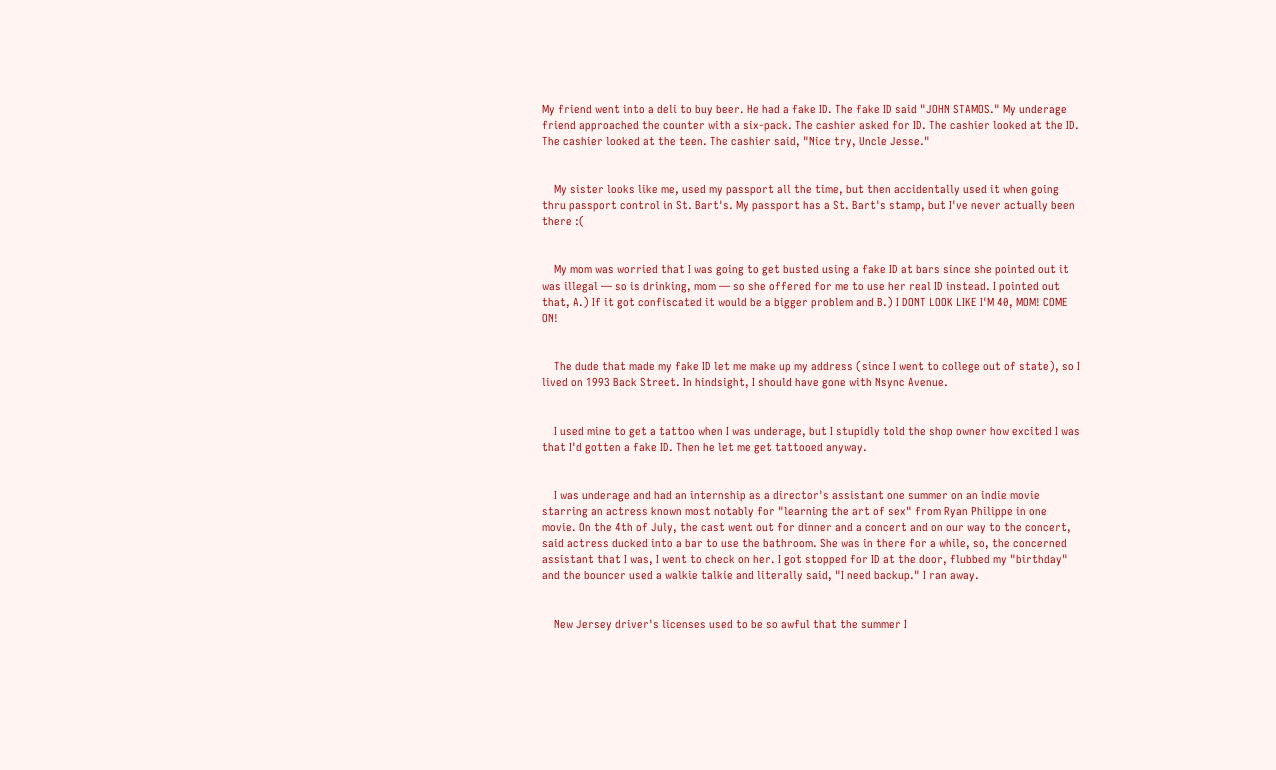My friend went into a deli to buy beer. He had a fake ID. The fake ID said "JOHN STAMOS." My underage friend approached the counter with a six-pack. The cashier asked for ID. The cashier looked at the ID. The cashier looked at the teen. The cashier said, "Nice try, Uncle Jesse."


    My sister looks like me, used my passport all the time, but then accidentally used it when going thru passport control in St. Bart's. My passport has a St. Bart's stamp, but I've never actually been there :(


    My mom was worried that I was going to get busted using a fake ID at bars since she pointed out it was illegal — so is drinking, mom — so she offered for me to use her real ID instead. I pointed out that, A.) If it got confiscated it would be a bigger problem and B.) I DONT LOOK LIKE I'M 40, MOM! COME ON!


    The dude that made my fake ID let me make up my address (since I went to college out of state), so I lived on 1993 Back Street. In hindsight, I should have gone with Nsync Avenue.


    I used mine to get a tattoo when I was underage, but I stupidly told the shop owner how excited I was that I'd gotten a fake ID. Then he let me get tattooed anyway.


    I was underage and had an internship as a director's assistant one summer on an indie movie starring an actress known most notably for "learning the art of sex" from Ryan Philippe in one movie. On the 4th of July, the cast went out for dinner and a concert and on our way to the concert, said actress ducked into a bar to use the bathroom. She was in there for a while, so, the concerned assistant that I was, I went to check on her. I got stopped for ID at the door, flubbed my "birthday" and the bouncer used a walkie talkie and literally said, "I need backup." I ran away.


    New Jersey driver's licenses used to be so awful that the summer I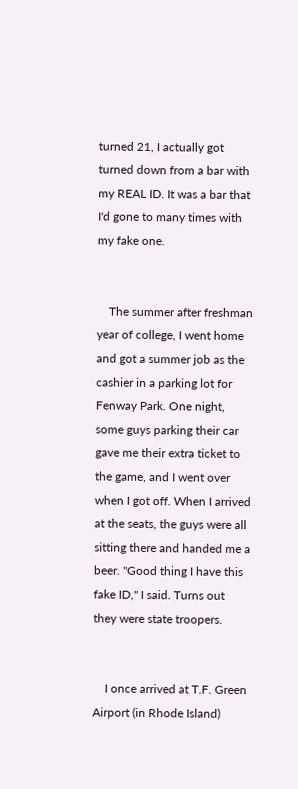turned 21, I actually got turned down from a bar with my REAL ID. It was a bar that I'd gone to many times with my fake one.


    The summer after freshman year of college, I went home and got a summer job as the cashier in a parking lot for Fenway Park. One night, some guys parking their car gave me their extra ticket to the game, and I went over when I got off. When I arrived at the seats, the guys were all sitting there and handed me a beer. "Good thing I have this fake ID," I said. Turns out they were state troopers.


    I once arrived at T.F. Green Airport (in Rhode Island)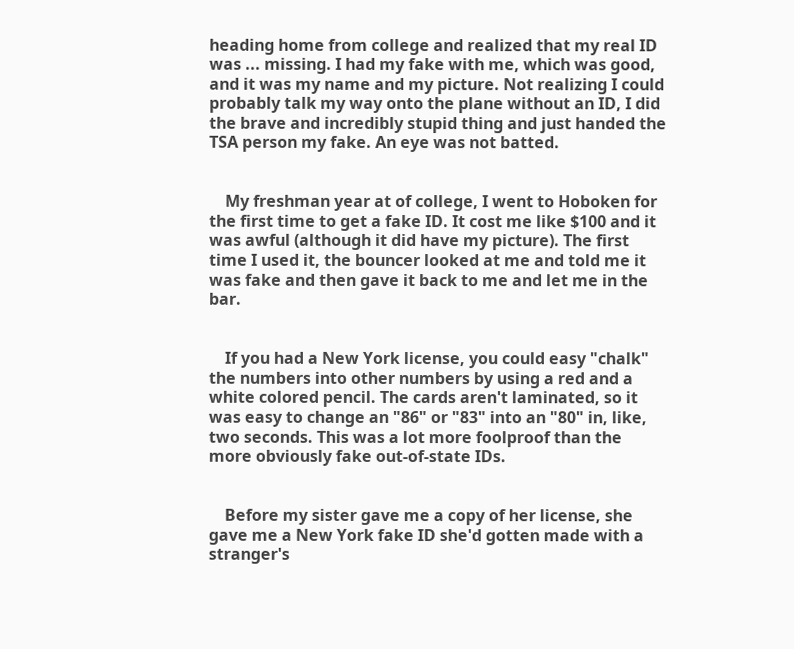heading home from college and realized that my real ID was ... missing. I had my fake with me, which was good, and it was my name and my picture. Not realizing I could probably talk my way onto the plane without an ID, I did the brave and incredibly stupid thing and just handed the TSA person my fake. An eye was not batted.


    My freshman year at of college, I went to Hoboken for the first time to get a fake ID. It cost me like $100 and it was awful (although it did have my picture). The first time I used it, the bouncer looked at me and told me it was fake and then gave it back to me and let me in the bar.


    If you had a New York license, you could easy "chalk" the numbers into other numbers by using a red and a white colored pencil. The cards aren't laminated, so it was easy to change an "86" or "83" into an "80" in, like, two seconds. This was a lot more foolproof than the more obviously fake out-of-state IDs.


    Before my sister gave me a copy of her license, she gave me a New York fake ID she'd gotten made with a stranger's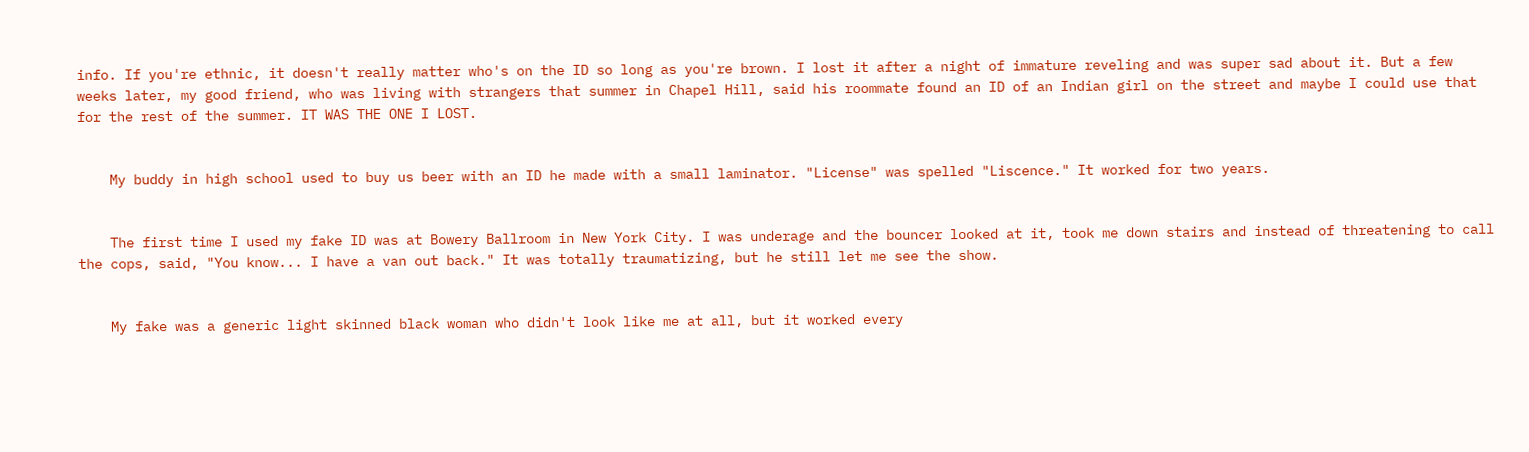info. If you're ethnic, it doesn't really matter who's on the ID so long as you're brown. I lost it after a night of immature reveling and was super sad about it. But a few weeks later, my good friend, who was living with strangers that summer in Chapel Hill, said his roommate found an ID of an Indian girl on the street and maybe I could use that for the rest of the summer. IT WAS THE ONE I LOST.


    My buddy in high school used to buy us beer with an ID he made with a small laminator. "License" was spelled "Liscence." It worked for two years.


    The first time I used my fake ID was at Bowery Ballroom in New York City. I was underage and the bouncer looked at it, took me down stairs and instead of threatening to call the cops, said, "You know... I have a van out back." It was totally traumatizing, but he still let me see the show.


    My fake was a generic light skinned black woman who didn't look like me at all, but it worked every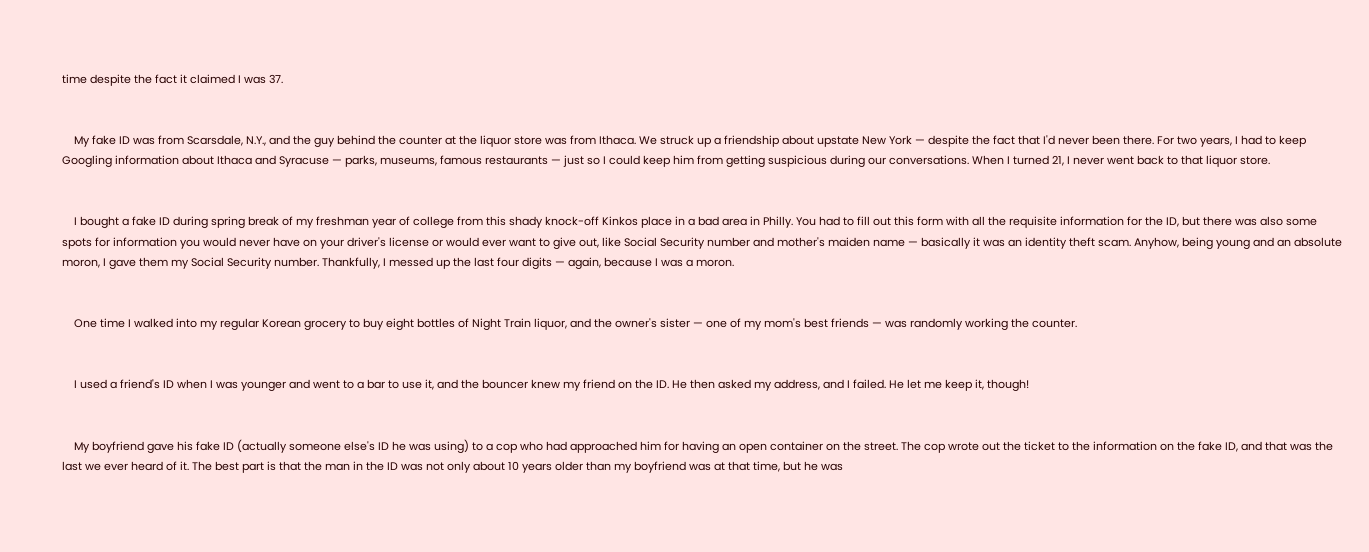time despite the fact it claimed I was 37.


    My fake ID was from Scarsdale, N.Y., and the guy behind the counter at the liquor store was from Ithaca. We struck up a friendship about upstate New York — despite the fact that I'd never been there. For two years, I had to keep Googling information about Ithaca and Syracuse — parks, museums, famous restaurants — just so I could keep him from getting suspicious during our conversations. When I turned 21, I never went back to that liquor store.


    I bought a fake ID during spring break of my freshman year of college from this shady knock-off Kinkos place in a bad area in Philly. You had to fill out this form with all the requisite information for the ID, but there was also some spots for information you would never have on your driver's license or would ever want to give out, like Social Security number and mother's maiden name — basically it was an identity theft scam. Anyhow, being young and an absolute moron, I gave them my Social Security number. Thankfully, I messed up the last four digits — again, because I was a moron.


    One time I walked into my regular Korean grocery to buy eight bottles of Night Train liquor, and the owner's sister — one of my mom's best friends — was randomly working the counter.


    I used a friend's ID when I was younger and went to a bar to use it, and the bouncer knew my friend on the ID. He then asked my address, and I failed. He let me keep it, though!


    My boyfriend gave his fake ID (actually someone else's ID he was using) to a cop who had approached him for having an open container on the street. The cop wrote out the ticket to the information on the fake ID, and that was the last we ever heard of it. The best part is that the man in the ID was not only about 10 years older than my boyfriend was at that time, but he was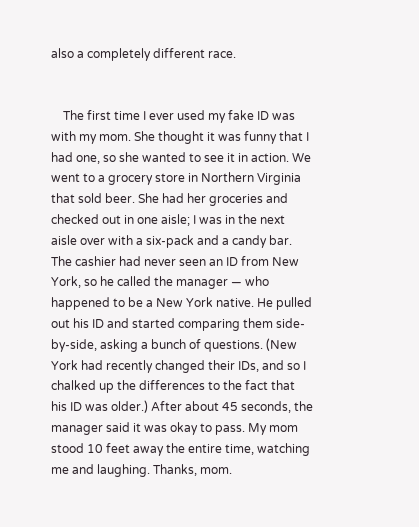also a completely different race.


    The first time I ever used my fake ID was with my mom. She thought it was funny that I had one, so she wanted to see it in action. We went to a grocery store in Northern Virginia that sold beer. She had her groceries and checked out in one aisle; I was in the next aisle over with a six-pack and a candy bar. The cashier had never seen an ID from New York, so he called the manager — who happened to be a New York native. He pulled out his ID and started comparing them side-by-side, asking a bunch of questions. (New York had recently changed their IDs, and so I chalked up the differences to the fact that his ID was older.) After about 45 seconds, the manager said it was okay to pass. My mom stood 10 feet away the entire time, watching me and laughing. Thanks, mom.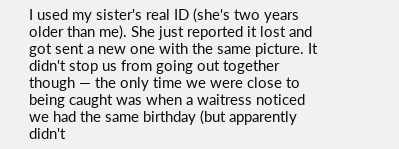I used my sister's real ID (she's two years older than me). She just reported it lost and got sent a new one with the same picture. It didn't stop us from going out together though — the only time we were close to being caught was when a waitress noticed we had the same birthday (but apparently didn't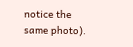notice the same photo).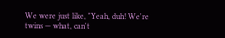We were just like, "Yeah, duh! We're twins — what, can't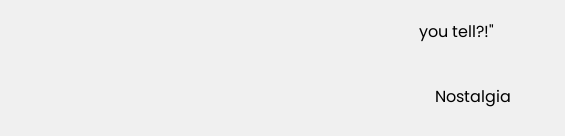you tell?!"

    Nostalgia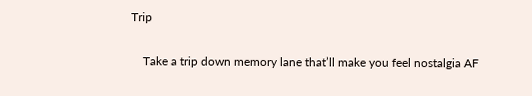Trip

    Take a trip down memory lane that’ll make you feel nostalgia AF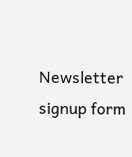Newsletter signup form